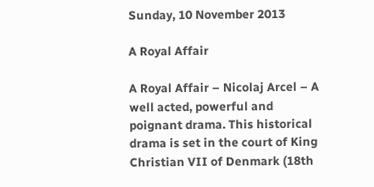Sunday, 10 November 2013

A Royal Affair

A Royal Affair – Nicolaj Arcel – A well acted, powerful and poignant drama. This historical drama is set in the court of King Christian VII of Denmark (18th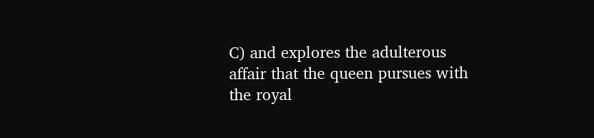C) and explores the adulterous affair that the queen pursues with the royal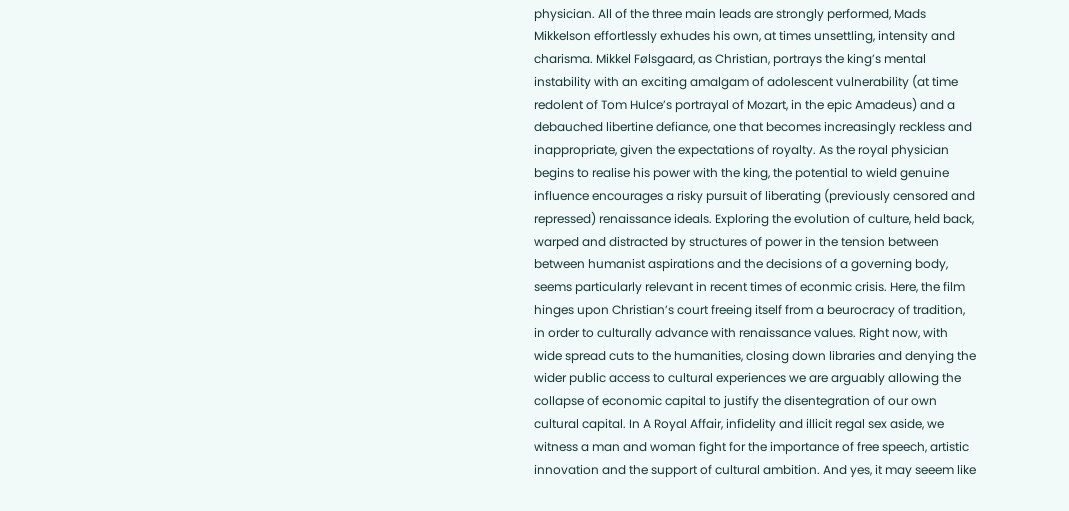physician. All of the three main leads are strongly performed, Mads Mikkelson effortlessly exhudes his own, at times unsettling, intensity and charisma. Mikkel Følsgaard, as Christian, portrays the king’s mental instability with an exciting amalgam of adolescent vulnerability (at time redolent of Tom Hulce’s portrayal of Mozart, in the epic Amadeus) and a debauched libertine defiance, one that becomes increasingly reckless and inappropriate, given the expectations of royalty. As the royal physician begins to realise his power with the king, the potential to wield genuine influence encourages a risky pursuit of liberating (previously censored and repressed) renaissance ideals. Exploring the evolution of culture, held back, warped and distracted by structures of power in the tension between between humanist aspirations and the decisions of a governing body, seems particularly relevant in recent times of econmic crisis. Here, the film hinges upon Christian’s court freeing itself from a beurocracy of tradition, in order to culturally advance with renaissance values. Right now, with wide spread cuts to the humanities, closing down libraries and denying the wider public access to cultural experiences we are arguably allowing the collapse of economic capital to justify the disentegration of our own cultural capital. In A Royal Affair, infidelity and illicit regal sex aside, we witness a man and woman fight for the importance of free speech, artistic innovation and the support of cultural ambition. And yes, it may seeem like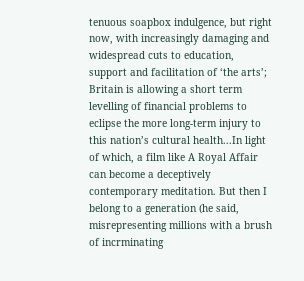tenuous soapbox indulgence, but right now, with increasingly damaging and widespread cuts to education, support and facilitation of ‘the arts’; Britain is allowing a short term levelling of financial problems to eclipse the more long-term injury to this nation’s cultural health...In light of which, a film like A Royal Affair can become a deceptively contemporary meditation. But then I belong to a generation (he said, misrepresenting millions with a brush of incrminating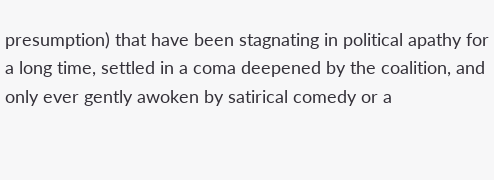presumption) that have been stagnating in political apathy for a long time, settled in a coma deepened by the coalition, and only ever gently awoken by satirical comedy or a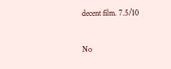decent film. 7.5/10

No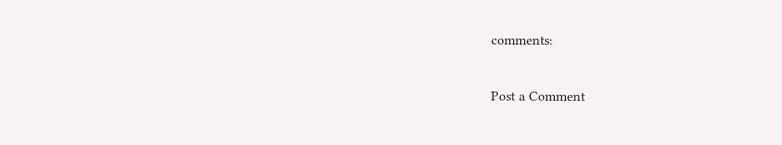comments:

Post a Comment